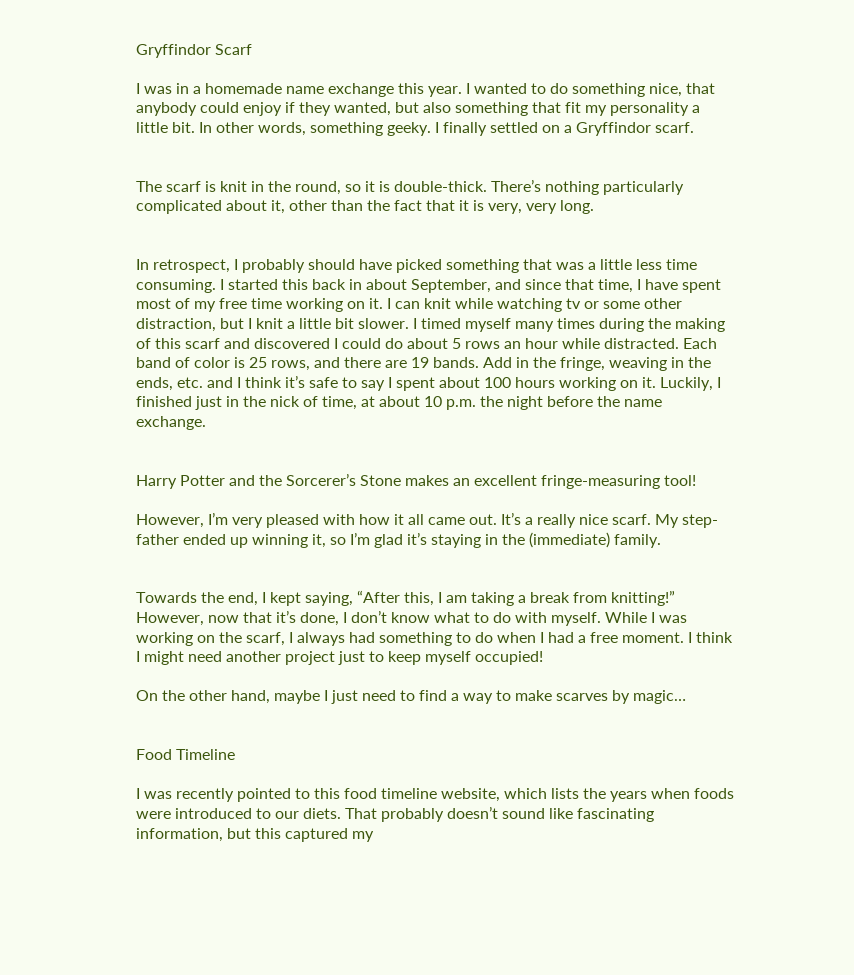Gryffindor Scarf

I was in a homemade name exchange this year. I wanted to do something nice, that anybody could enjoy if they wanted, but also something that fit my personality a little bit. In other words, something geeky. I finally settled on a Gryffindor scarf.


The scarf is knit in the round, so it is double-thick. There’s nothing particularly complicated about it, other than the fact that it is very, very long.


In retrospect, I probably should have picked something that was a little less time consuming. I started this back in about September, and since that time, I have spent most of my free time working on it. I can knit while watching tv or some other distraction, but I knit a little bit slower. I timed myself many times during the making of this scarf and discovered I could do about 5 rows an hour while distracted. Each band of color is 25 rows, and there are 19 bands. Add in the fringe, weaving in the ends, etc. and I think it’s safe to say I spent about 100 hours working on it. Luckily, I finished just in the nick of time, at about 10 p.m. the night before the name exchange.


Harry Potter and the Sorcerer’s Stone makes an excellent fringe-measuring tool!

However, I’m very pleased with how it all came out. It’s a really nice scarf. My step-father ended up winning it, so I’m glad it’s staying in the (immediate) family.


Towards the end, I kept saying, “After this, I am taking a break from knitting!” However, now that it’s done, I don’t know what to do with myself. While I was working on the scarf, I always had something to do when I had a free moment. I think I might need another project just to keep myself occupied!

On the other hand, maybe I just need to find a way to make scarves by magic…


Food Timeline

I was recently pointed to this food timeline website, which lists the years when foods were introduced to our diets. That probably doesn’t sound like fascinating information, but this captured my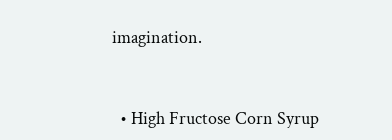imagination.


  • High Fructose Corn Syrup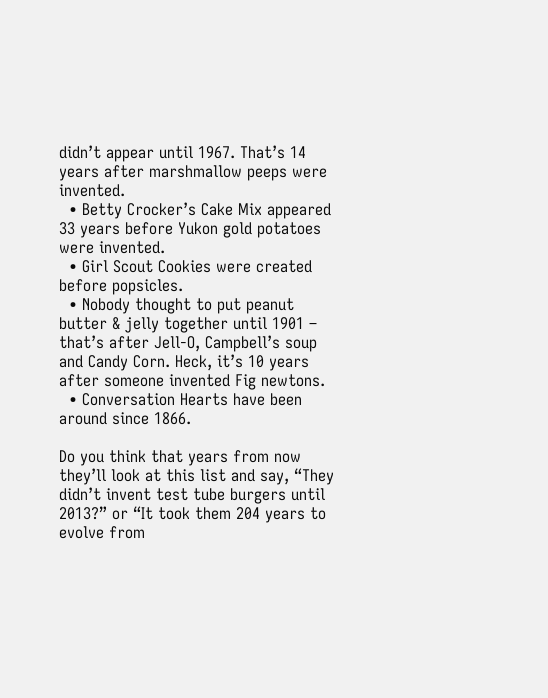didn’t appear until 1967. That’s 14 years after marshmallow peeps were invented.
  • Betty Crocker’s Cake Mix appeared 33 years before Yukon gold potatoes were invented.
  • Girl Scout Cookies were created before popsicles.
  • Nobody thought to put peanut butter & jelly together until 1901 – that’s after Jell-O, Campbell’s soup and Candy Corn. Heck, it’s 10 years after someone invented Fig newtons.
  • Conversation Hearts have been around since 1866.

Do you think that years from now they’ll look at this list and say, “They didn’t invent test tube burgers until 2013?” or “It took them 204 years to evolve from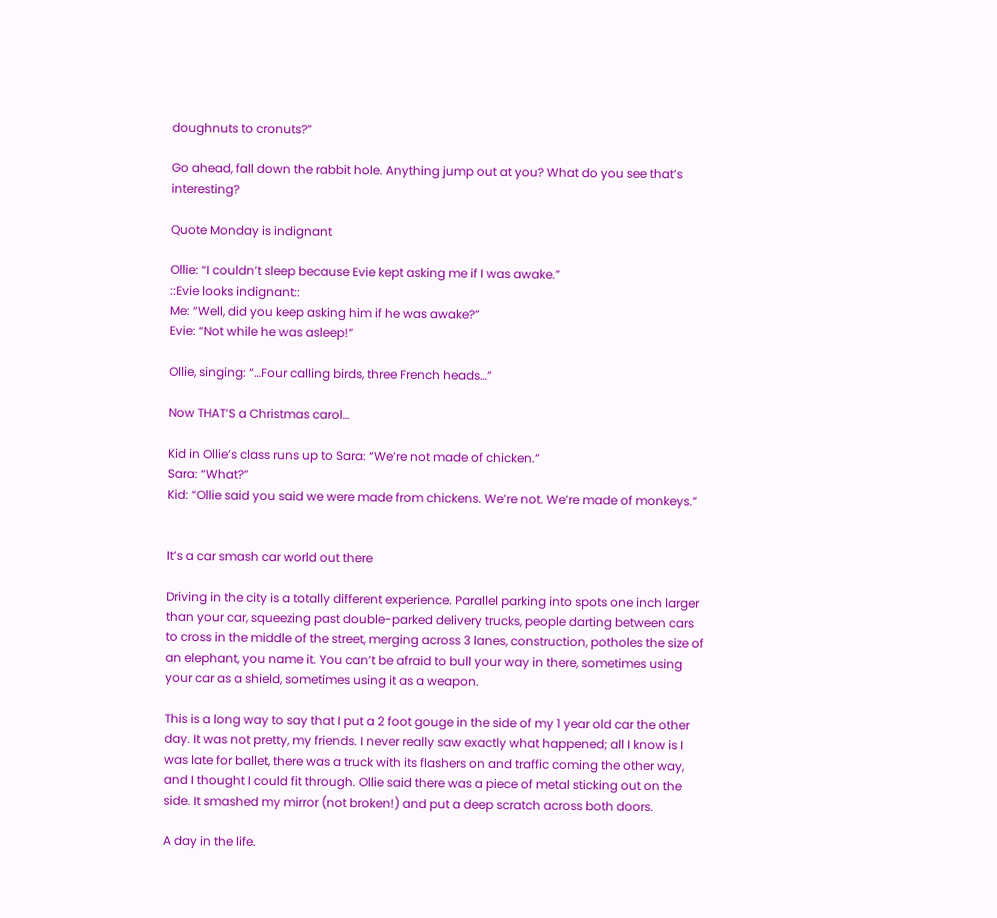doughnuts to cronuts?”

Go ahead, fall down the rabbit hole. Anything jump out at you? What do you see that’s interesting?

Quote Monday is indignant

Ollie: “I couldn’t sleep because Evie kept asking me if I was awake.”
::Evie looks indignant::
Me: “Well, did you keep asking him if he was awake?”
Evie: “Not while he was asleep!”

Ollie, singing: “…Four calling birds, three French heads…”

Now THAT’S a Christmas carol…

Kid in Ollie’s class runs up to Sara: “We’re not made of chicken.”
Sara: “What?”
Kid: “Ollie said you said we were made from chickens. We’re not. We’re made of monkeys.”


It’s a car smash car world out there

Driving in the city is a totally different experience. Parallel parking into spots one inch larger than your car, squeezing past double-parked delivery trucks, people darting between cars to cross in the middle of the street, merging across 3 lanes, construction, potholes the size of an elephant, you name it. You can’t be afraid to bull your way in there, sometimes using your car as a shield, sometimes using it as a weapon.

This is a long way to say that I put a 2 foot gouge in the side of my 1 year old car the other day. It was not pretty, my friends. I never really saw exactly what happened; all I know is I was late for ballet, there was a truck with its flashers on and traffic coming the other way, and I thought I could fit through. Ollie said there was a piece of metal sticking out on the side. It smashed my mirror (not broken!) and put a deep scratch across both doors.

A day in the life.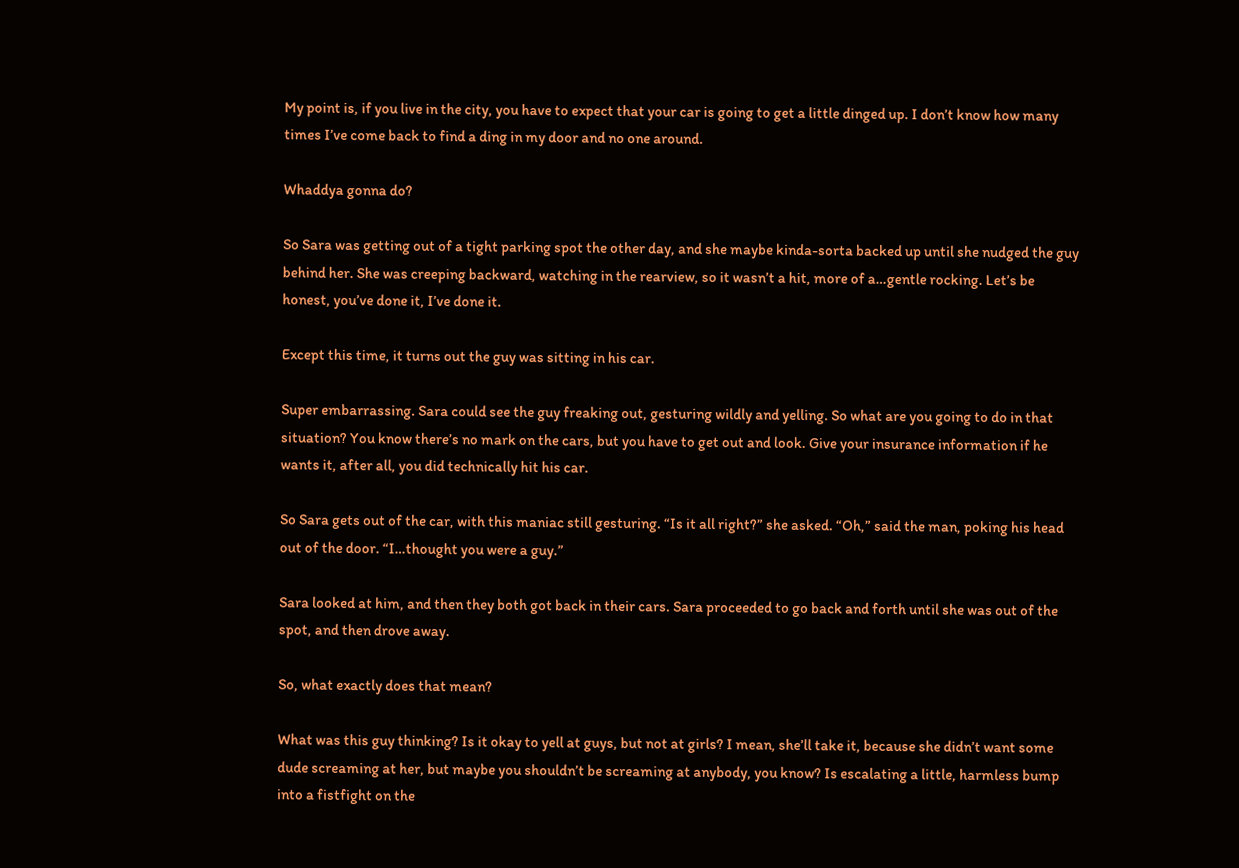My point is, if you live in the city, you have to expect that your car is going to get a little dinged up. I don’t know how many times I’ve come back to find a ding in my door and no one around.

Whaddya gonna do?

So Sara was getting out of a tight parking spot the other day, and she maybe kinda-sorta backed up until she nudged the guy behind her. She was creeping backward, watching in the rearview, so it wasn’t a hit, more of a…gentle rocking. Let’s be honest, you’ve done it, I’ve done it.

Except this time, it turns out the guy was sitting in his car.

Super embarrassing. Sara could see the guy freaking out, gesturing wildly and yelling. So what are you going to do in that situation? You know there’s no mark on the cars, but you have to get out and look. Give your insurance information if he wants it, after all, you did technically hit his car.

So Sara gets out of the car, with this maniac still gesturing. “Is it all right?” she asked. “Oh,” said the man, poking his head out of the door. “I…thought you were a guy.”

Sara looked at him, and then they both got back in their cars. Sara proceeded to go back and forth until she was out of the spot, and then drove away.

So, what exactly does that mean?

What was this guy thinking? Is it okay to yell at guys, but not at girls? I mean, she’ll take it, because she didn’t want some dude screaming at her, but maybe you shouldn’t be screaming at anybody, you know? Is escalating a little, harmless bump into a fistfight on the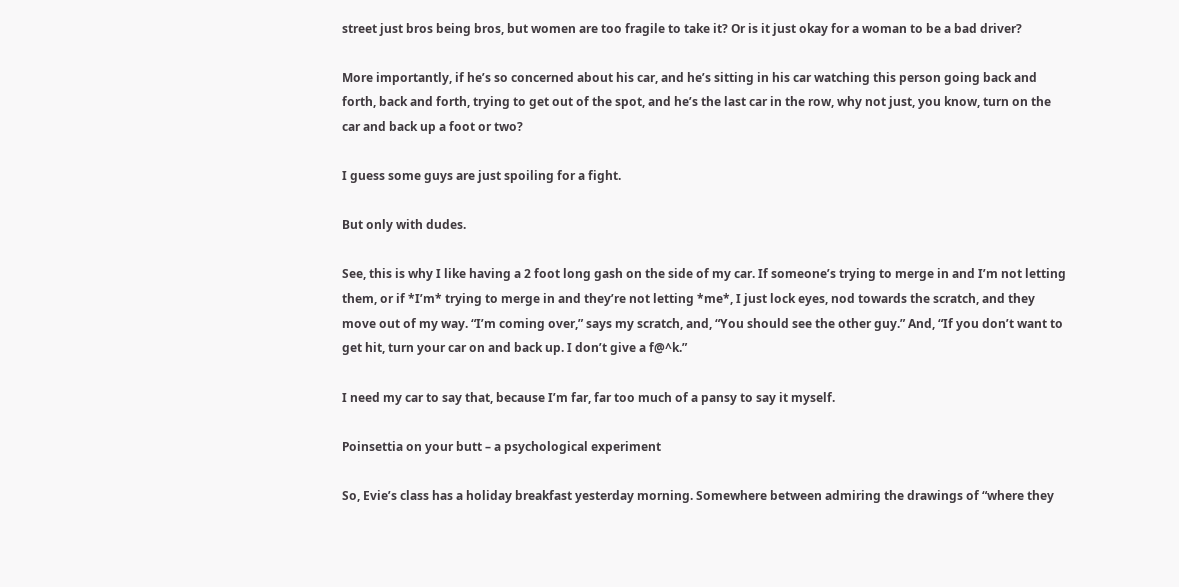street just bros being bros, but women are too fragile to take it? Or is it just okay for a woman to be a bad driver?

More importantly, if he’s so concerned about his car, and he’s sitting in his car watching this person going back and forth, back and forth, trying to get out of the spot, and he’s the last car in the row, why not just, you know, turn on the car and back up a foot or two?

I guess some guys are just spoiling for a fight.

But only with dudes.

See, this is why I like having a 2 foot long gash on the side of my car. If someone’s trying to merge in and I’m not letting them, or if *I’m* trying to merge in and they’re not letting *me*, I just lock eyes, nod towards the scratch, and they move out of my way. “I’m coming over,” says my scratch, and, “You should see the other guy.” And, “If you don’t want to get hit, turn your car on and back up. I don’t give a f@^k.”

I need my car to say that, because I’m far, far too much of a pansy to say it myself.

Poinsettia on your butt – a psychological experiment

So, Evie’s class has a holiday breakfast yesterday morning. Somewhere between admiring the drawings of “where they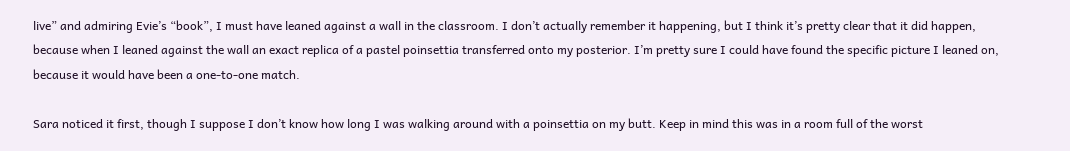live” and admiring Evie’s “book”, I must have leaned against a wall in the classroom. I don’t actually remember it happening, but I think it’s pretty clear that it did happen, because when I leaned against the wall an exact replica of a pastel poinsettia transferred onto my posterior. I’m pretty sure I could have found the specific picture I leaned on, because it would have been a one-to-one match.

Sara noticed it first, though I suppose I don’t know how long I was walking around with a poinsettia on my butt. Keep in mind this was in a room full of the worst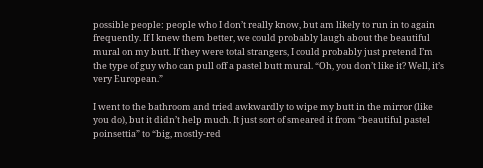possible people: people who I don’t really know, but am likely to run in to again frequently. If I knew them better, we could probably laugh about the beautiful mural on my butt. If they were total strangers, I could probably just pretend I’m the type of guy who can pull off a pastel butt mural. “Oh, you don’t like it? Well, it’s very European.”

I went to the bathroom and tried awkwardly to wipe my butt in the mirror (like you do), but it didn’t help much. It just sort of smeared it from “beautiful pastel poinsettia” to “big, mostly-red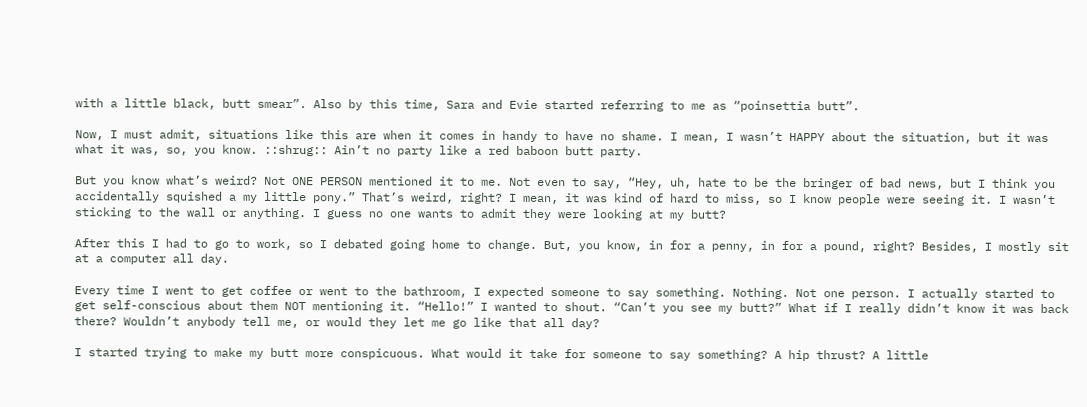with a little black, butt smear”. Also by this time, Sara and Evie started referring to me as “poinsettia butt”.

Now, I must admit, situations like this are when it comes in handy to have no shame. I mean, I wasn’t HAPPY about the situation, but it was what it was, so, you know. ::shrug:: Ain’t no party like a red baboon butt party.

But you know what’s weird? Not ONE PERSON mentioned it to me. Not even to say, “Hey, uh, hate to be the bringer of bad news, but I think you accidentally squished a my little pony.” That’s weird, right? I mean, it was kind of hard to miss, so I know people were seeing it. I wasn’t sticking to the wall or anything. I guess no one wants to admit they were looking at my butt?

After this I had to go to work, so I debated going home to change. But, you know, in for a penny, in for a pound, right? Besides, I mostly sit at a computer all day.

Every time I went to get coffee or went to the bathroom, I expected someone to say something. Nothing. Not one person. I actually started to get self-conscious about them NOT mentioning it. “Hello!” I wanted to shout. “Can’t you see my butt?” What if I really didn’t know it was back there? Wouldn’t anybody tell me, or would they let me go like that all day?

I started trying to make my butt more conspicuous. What would it take for someone to say something? A hip thrust? A little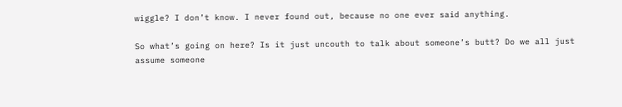wiggle? I don’t know. I never found out, because no one ever said anything.

So what’s going on here? Is it just uncouth to talk about someone’s butt? Do we all just assume someone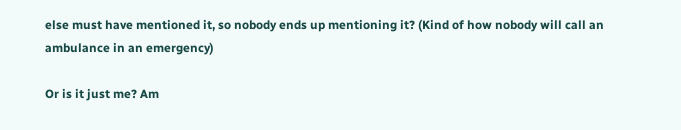else must have mentioned it, so nobody ends up mentioning it? (Kind of how nobody will call an ambulance in an emergency)

Or is it just me? Am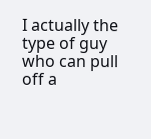I actually the type of guy who can pull off a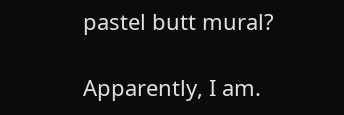pastel butt mural?

Apparently, I am.